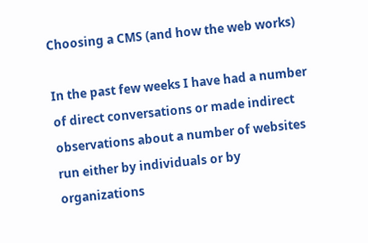Choosing a CMS (and how the web works)

In the past few weeks I have had a number of direct conversations or made indirect observations about a number of websites run either by individuals or by organizations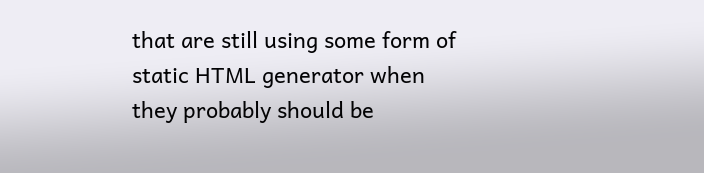that are still using some form of static HTML generator when they probably should be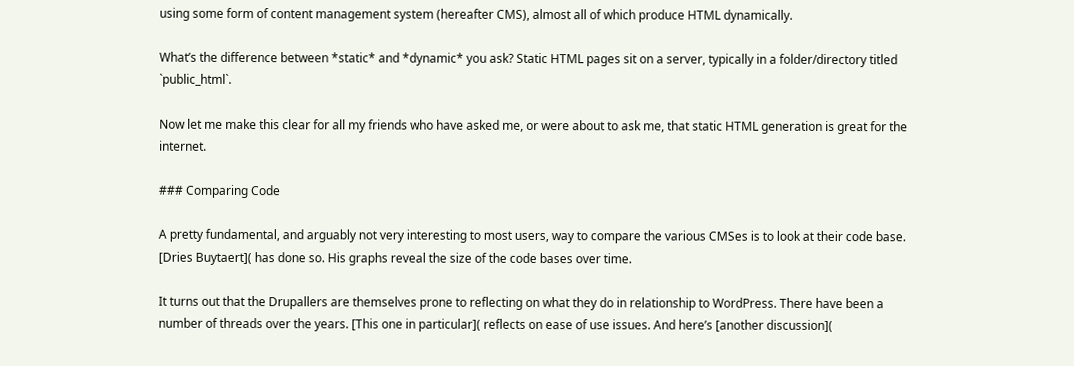using some form of content management system (hereafter CMS), almost all of which produce HTML dynamically.

What’s the difference between *static* and *dynamic* you ask? Static HTML pages sit on a server, typically in a folder/directory titled `public_html`.

Now let me make this clear for all my friends who have asked me, or were about to ask me, that static HTML generation is great for the internet.

### Comparing Code

A pretty fundamental, and arguably not very interesting to most users, way to compare the various CMSes is to look at their code base. [Dries Buytaert]( has done so. His graphs reveal the size of the code bases over time.

It turns out that the Drupallers are themselves prone to reflecting on what they do in relationship to WordPress. There have been a number of threads over the years. [This one in particular]( reflects on ease of use issues. And here’s [another discussion](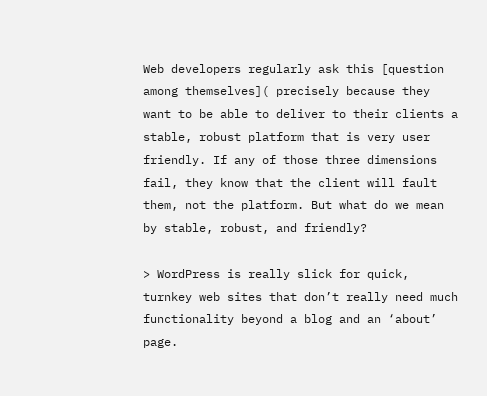Web developers regularly ask this [question among themselves]( precisely because they want to be able to deliver to their clients a stable, robust platform that is very user friendly. If any of those three dimensions fail, they know that the client will fault them, not the platform. But what do we mean by stable, robust, and friendly?

> WordPress is really slick for quick, turnkey web sites that don’t really need much functionality beyond a blog and an ‘about’ page.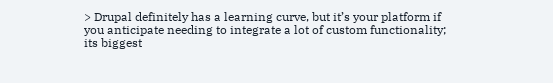> Drupal definitely has a learning curve, but it’s your platform if you anticipate needing to integrate a lot of custom functionality; its biggest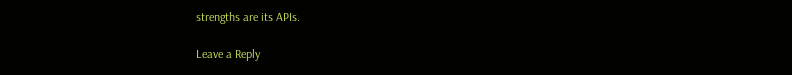strengths are its APIs.

Leave a Reply